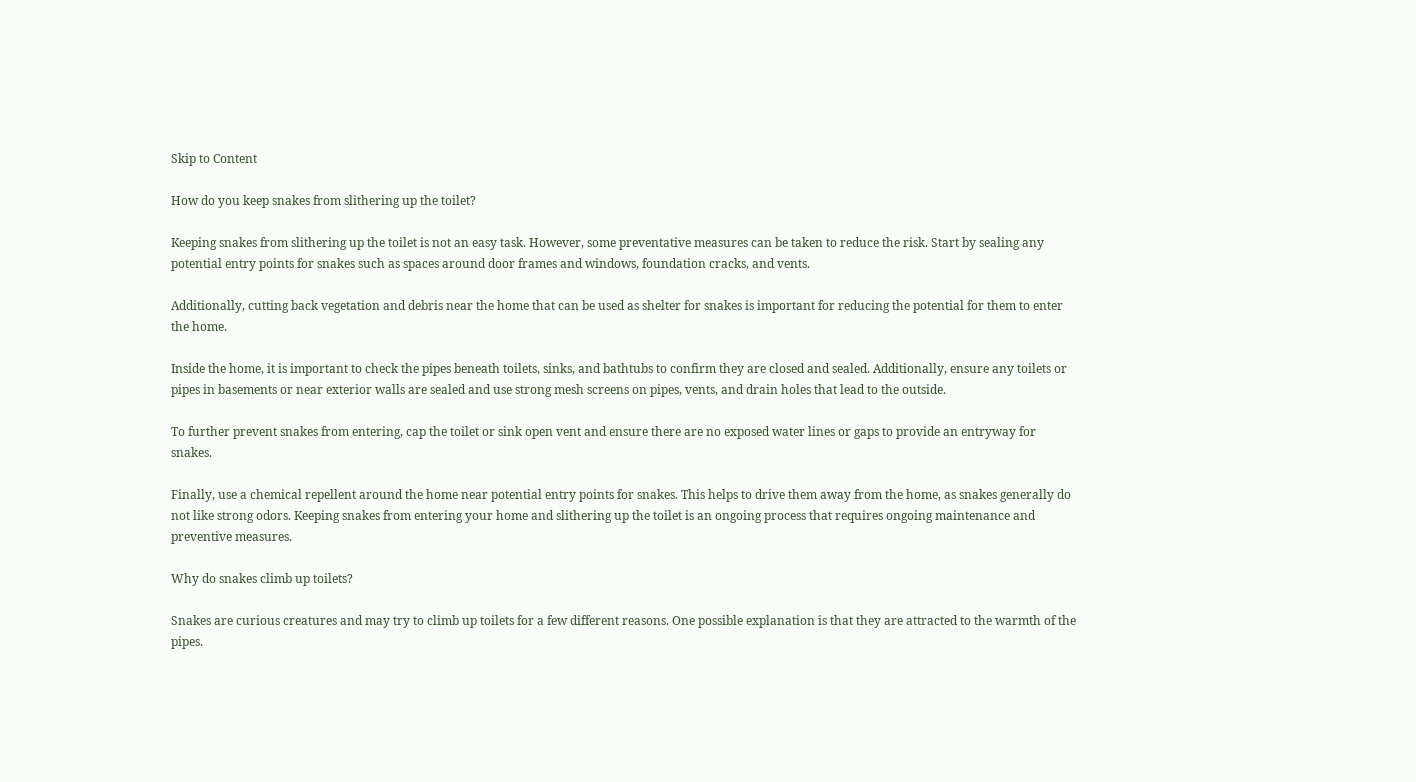Skip to Content

How do you keep snakes from slithering up the toilet?

Keeping snakes from slithering up the toilet is not an easy task. However, some preventative measures can be taken to reduce the risk. Start by sealing any potential entry points for snakes such as spaces around door frames and windows, foundation cracks, and vents.

Additionally, cutting back vegetation and debris near the home that can be used as shelter for snakes is important for reducing the potential for them to enter the home.

Inside the home, it is important to check the pipes beneath toilets, sinks, and bathtubs to confirm they are closed and sealed. Additionally, ensure any toilets or pipes in basements or near exterior walls are sealed and use strong mesh screens on pipes, vents, and drain holes that lead to the outside.

To further prevent snakes from entering, cap the toilet or sink open vent and ensure there are no exposed water lines or gaps to provide an entryway for snakes.

Finally, use a chemical repellent around the home near potential entry points for snakes. This helps to drive them away from the home, as snakes generally do not like strong odors. Keeping snakes from entering your home and slithering up the toilet is an ongoing process that requires ongoing maintenance and preventive measures.

Why do snakes climb up toilets?

Snakes are curious creatures and may try to climb up toilets for a few different reasons. One possible explanation is that they are attracted to the warmth of the pipes.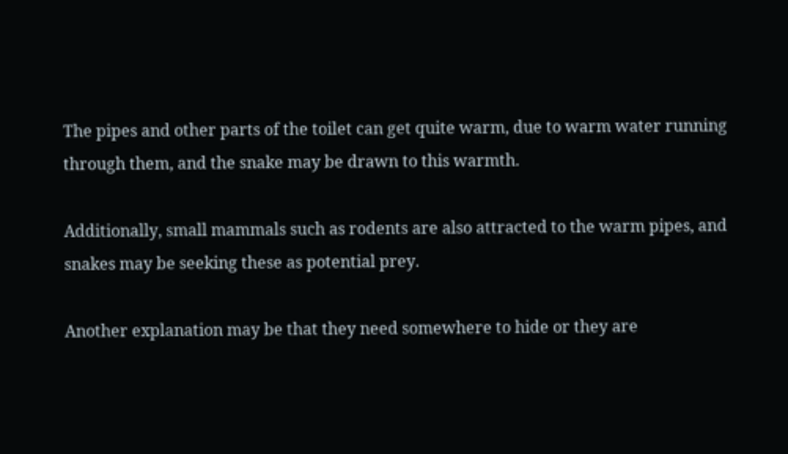The pipes and other parts of the toilet can get quite warm, due to warm water running through them, and the snake may be drawn to this warmth.

Additionally, small mammals such as rodents are also attracted to the warm pipes, and snakes may be seeking these as potential prey.

Another explanation may be that they need somewhere to hide or they are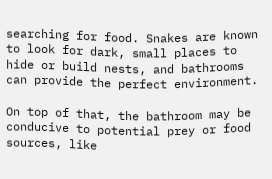searching for food. Snakes are known to look for dark, small places to hide or build nests, and bathrooms can provide the perfect environment.

On top of that, the bathroom may be conducive to potential prey or food sources, like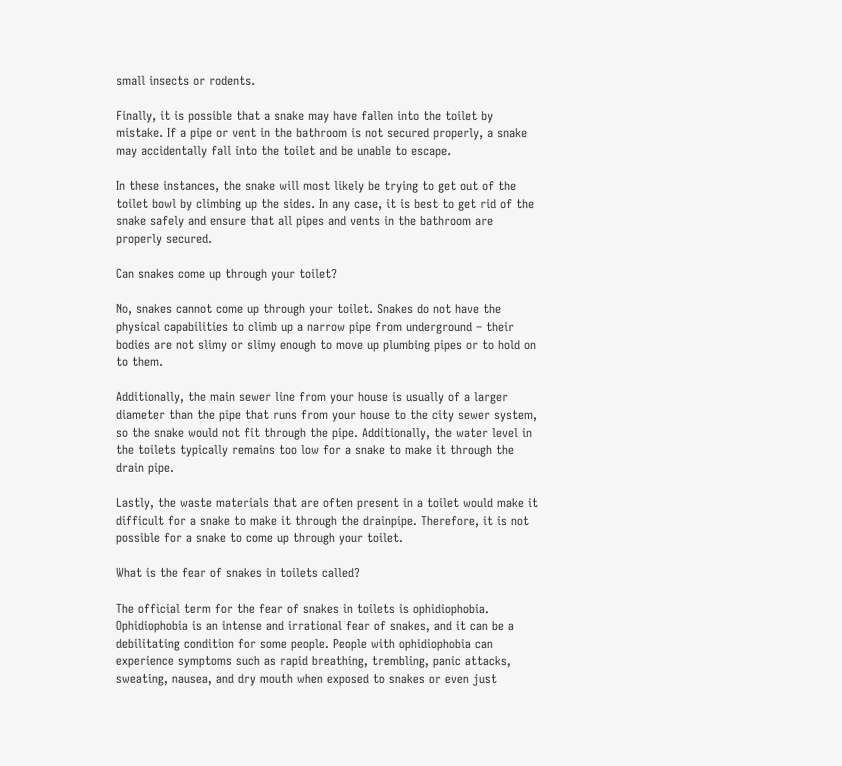small insects or rodents.

Finally, it is possible that a snake may have fallen into the toilet by mistake. If a pipe or vent in the bathroom is not secured properly, a snake may accidentally fall into the toilet and be unable to escape.

In these instances, the snake will most likely be trying to get out of the toilet bowl by climbing up the sides. In any case, it is best to get rid of the snake safely and ensure that all pipes and vents in the bathroom are properly secured.

Can snakes come up through your toilet?

No, snakes cannot come up through your toilet. Snakes do not have the physical capabilities to climb up a narrow pipe from underground – their bodies are not slimy or slimy enough to move up plumbing pipes or to hold on to them.

Additionally, the main sewer line from your house is usually of a larger diameter than the pipe that runs from your house to the city sewer system, so the snake would not fit through the pipe. Additionally, the water level in the toilets typically remains too low for a snake to make it through the drain pipe.

Lastly, the waste materials that are often present in a toilet would make it difficult for a snake to make it through the drainpipe. Therefore, it is not possible for a snake to come up through your toilet.

What is the fear of snakes in toilets called?

The official term for the fear of snakes in toilets is ophidiophobia. Ophidiophobia is an intense and irrational fear of snakes, and it can be a debilitating condition for some people. People with ophidiophobia can experience symptoms such as rapid breathing, trembling, panic attacks, sweating, nausea, and dry mouth when exposed to snakes or even just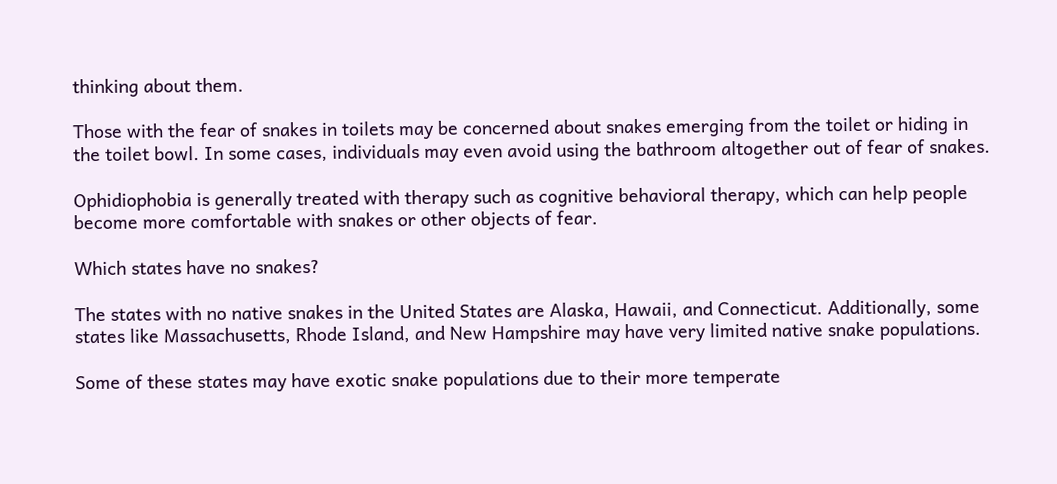thinking about them.

Those with the fear of snakes in toilets may be concerned about snakes emerging from the toilet or hiding in the toilet bowl. In some cases, individuals may even avoid using the bathroom altogether out of fear of snakes.

Ophidiophobia is generally treated with therapy such as cognitive behavioral therapy, which can help people become more comfortable with snakes or other objects of fear.

Which states have no snakes?

The states with no native snakes in the United States are Alaska, Hawaii, and Connecticut. Additionally, some states like Massachusetts, Rhode Island, and New Hampshire may have very limited native snake populations.

Some of these states may have exotic snake populations due to their more temperate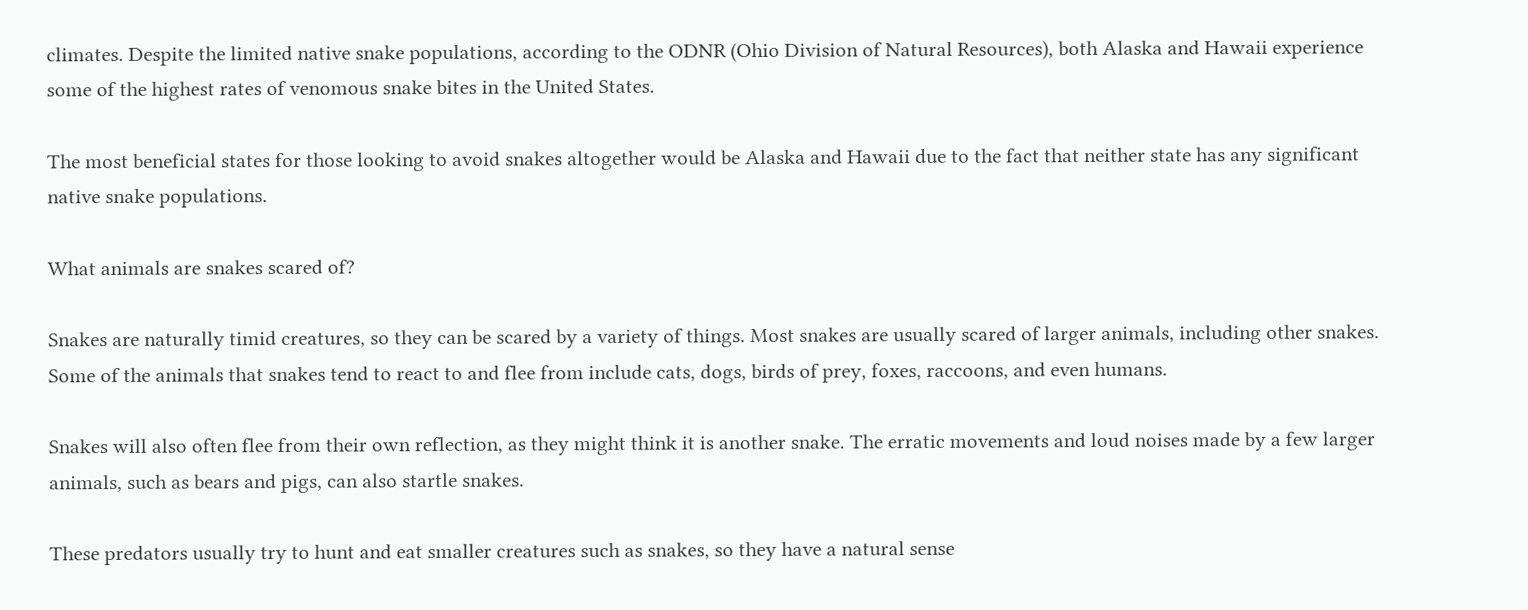climates. Despite the limited native snake populations, according to the ODNR (Ohio Division of Natural Resources), both Alaska and Hawaii experience some of the highest rates of venomous snake bites in the United States.

The most beneficial states for those looking to avoid snakes altogether would be Alaska and Hawaii due to the fact that neither state has any significant native snake populations.

What animals are snakes scared of?

Snakes are naturally timid creatures, so they can be scared by a variety of things. Most snakes are usually scared of larger animals, including other snakes. Some of the animals that snakes tend to react to and flee from include cats, dogs, birds of prey, foxes, raccoons, and even humans.

Snakes will also often flee from their own reflection, as they might think it is another snake. The erratic movements and loud noises made by a few larger animals, such as bears and pigs, can also startle snakes.

These predators usually try to hunt and eat smaller creatures such as snakes, so they have a natural sense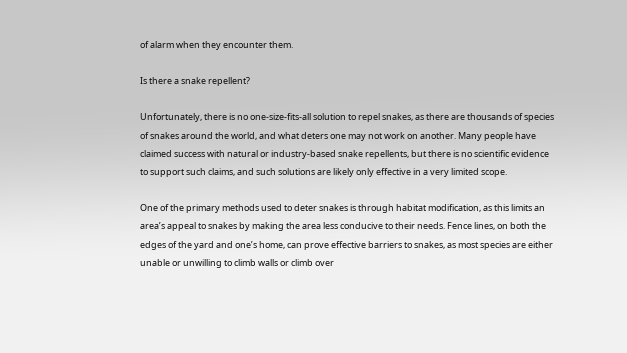of alarm when they encounter them.

Is there a snake repellent?

Unfortunately, there is no one-size-fits-all solution to repel snakes, as there are thousands of species of snakes around the world, and what deters one may not work on another. Many people have claimed success with natural or industry-based snake repellents, but there is no scientific evidence to support such claims, and such solutions are likely only effective in a very limited scope.

One of the primary methods used to deter snakes is through habitat modification, as this limits an area’s appeal to snakes by making the area less conducive to their needs. Fence lines, on both the edges of the yard and one’s home, can prove effective barriers to snakes, as most species are either unable or unwilling to climb walls or climb over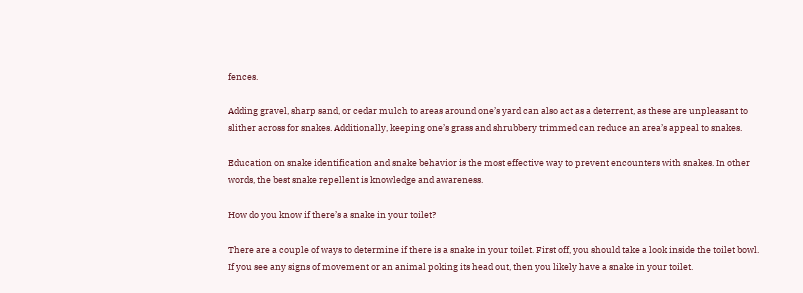fences.

Adding gravel, sharp sand, or cedar mulch to areas around one’s yard can also act as a deterrent, as these are unpleasant to slither across for snakes. Additionally, keeping one’s grass and shrubbery trimmed can reduce an area’s appeal to snakes.

Education on snake identification and snake behavior is the most effective way to prevent encounters with snakes. In other words, the best snake repellent is knowledge and awareness.

How do you know if there’s a snake in your toilet?

There are a couple of ways to determine if there is a snake in your toilet. First off, you should take a look inside the toilet bowl. If you see any signs of movement or an animal poking its head out, then you likely have a snake in your toilet.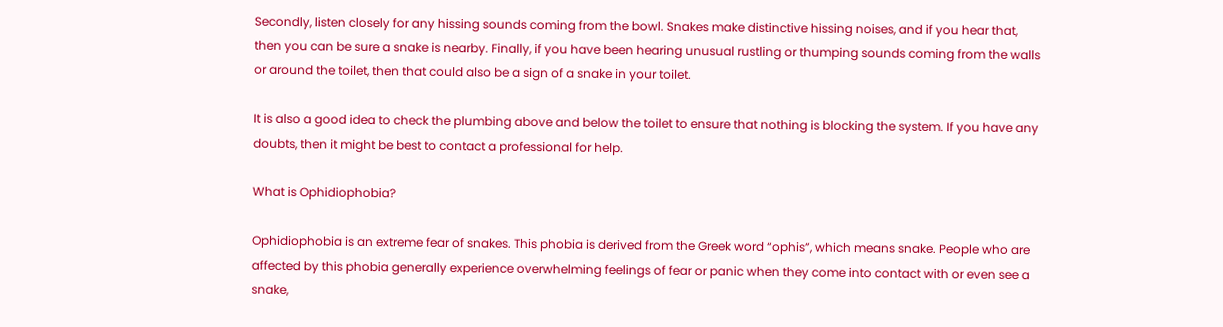Secondly, listen closely for any hissing sounds coming from the bowl. Snakes make distinctive hissing noises, and if you hear that, then you can be sure a snake is nearby. Finally, if you have been hearing unusual rustling or thumping sounds coming from the walls or around the toilet, then that could also be a sign of a snake in your toilet.

It is also a good idea to check the plumbing above and below the toilet to ensure that nothing is blocking the system. If you have any doubts, then it might be best to contact a professional for help.

What is Ophidiophobia?

Ophidiophobia is an extreme fear of snakes. This phobia is derived from the Greek word “ophis”, which means snake. People who are affected by this phobia generally experience overwhelming feelings of fear or panic when they come into contact with or even see a snake,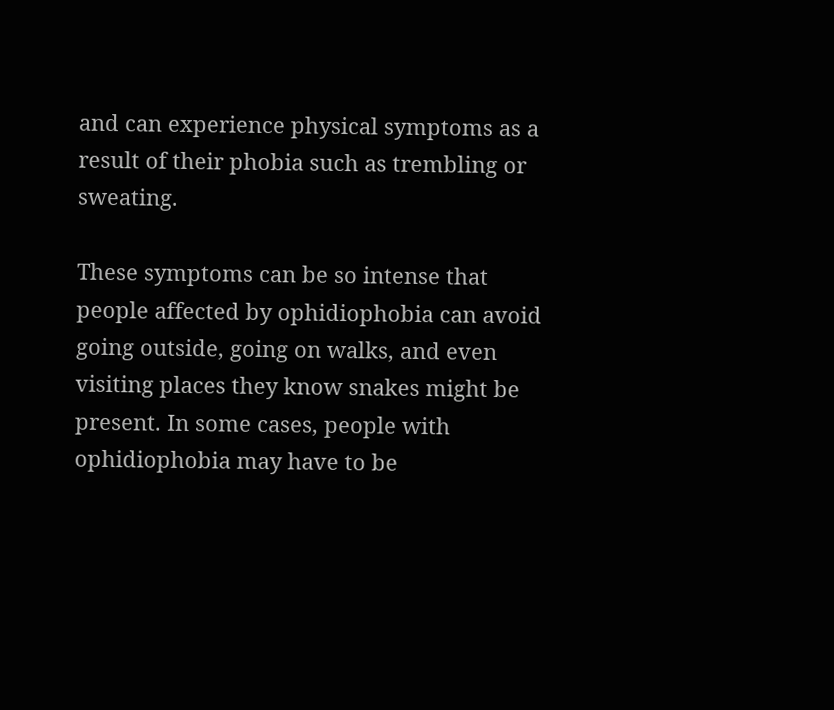and can experience physical symptoms as a result of their phobia such as trembling or sweating.

These symptoms can be so intense that people affected by ophidiophobia can avoid going outside, going on walks, and even visiting places they know snakes might be present. In some cases, people with ophidiophobia may have to be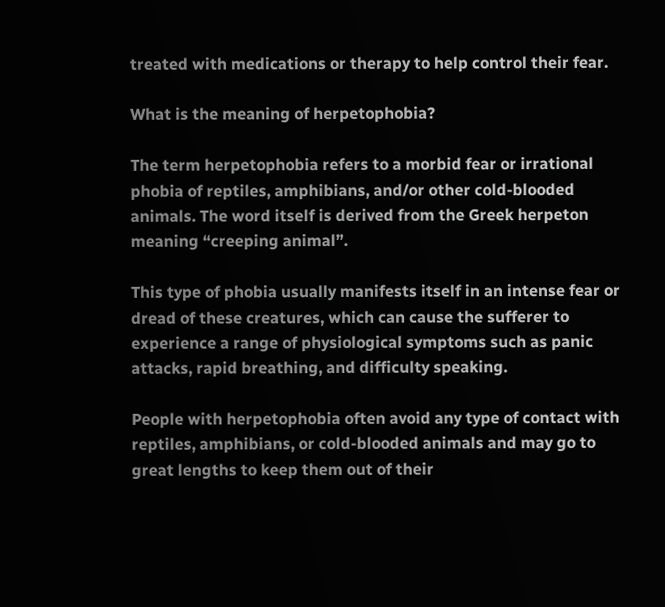treated with medications or therapy to help control their fear.

What is the meaning of herpetophobia?

The term herpetophobia refers to a morbid fear or irrational phobia of reptiles, amphibians, and/or other cold-blooded animals. The word itself is derived from the Greek herpeton meaning “creeping animal”.

This type of phobia usually manifests itself in an intense fear or dread of these creatures, which can cause the sufferer to experience a range of physiological symptoms such as panic attacks, rapid breathing, and difficulty speaking.

People with herpetophobia often avoid any type of contact with reptiles, amphibians, or cold-blooded animals and may go to great lengths to keep them out of their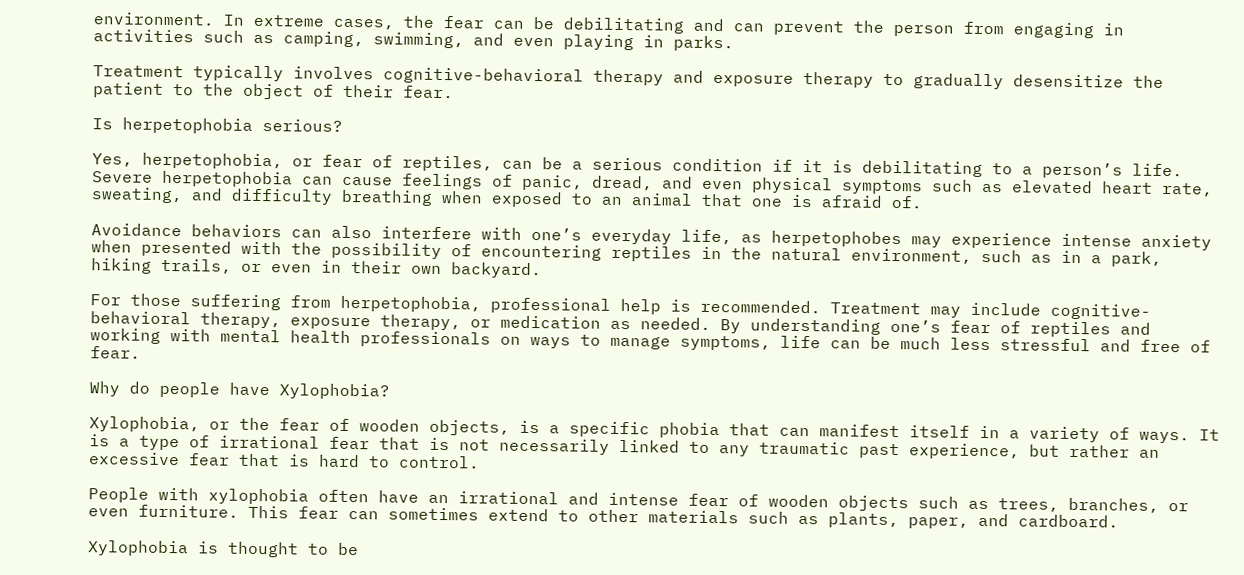environment. In extreme cases, the fear can be debilitating and can prevent the person from engaging in activities such as camping, swimming, and even playing in parks.

Treatment typically involves cognitive-behavioral therapy and exposure therapy to gradually desensitize the patient to the object of their fear.

Is herpetophobia serious?

Yes, herpetophobia, or fear of reptiles, can be a serious condition if it is debilitating to a person’s life. Severe herpetophobia can cause feelings of panic, dread, and even physical symptoms such as elevated heart rate, sweating, and difficulty breathing when exposed to an animal that one is afraid of.

Avoidance behaviors can also interfere with one’s everyday life, as herpetophobes may experience intense anxiety when presented with the possibility of encountering reptiles in the natural environment, such as in a park, hiking trails, or even in their own backyard.

For those suffering from herpetophobia, professional help is recommended. Treatment may include cognitive-behavioral therapy, exposure therapy, or medication as needed. By understanding one’s fear of reptiles and working with mental health professionals on ways to manage symptoms, life can be much less stressful and free of fear.

Why do people have Xylophobia?

Xylophobia, or the fear of wooden objects, is a specific phobia that can manifest itself in a variety of ways. It is a type of irrational fear that is not necessarily linked to any traumatic past experience, but rather an excessive fear that is hard to control.

People with xylophobia often have an irrational and intense fear of wooden objects such as trees, branches, or even furniture. This fear can sometimes extend to other materials such as plants, paper, and cardboard.

Xylophobia is thought to be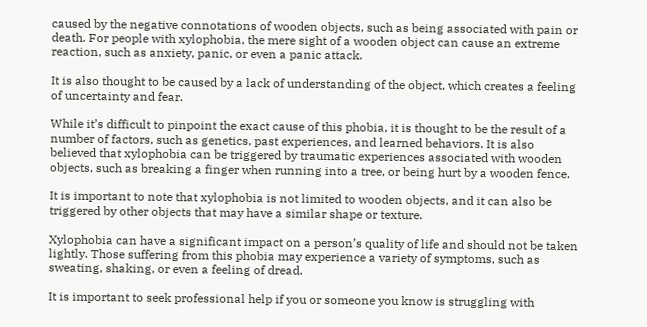caused by the negative connotations of wooden objects, such as being associated with pain or death. For people with xylophobia, the mere sight of a wooden object can cause an extreme reaction, such as anxiety, panic, or even a panic attack.

It is also thought to be caused by a lack of understanding of the object, which creates a feeling of uncertainty and fear.

While it’s difficult to pinpoint the exact cause of this phobia, it is thought to be the result of a number of factors, such as genetics, past experiences, and learned behaviors. It is also believed that xylophobia can be triggered by traumatic experiences associated with wooden objects, such as breaking a finger when running into a tree, or being hurt by a wooden fence.

It is important to note that xylophobia is not limited to wooden objects, and it can also be triggered by other objects that may have a similar shape or texture.

Xylophobia can have a significant impact on a person’s quality of life and should not be taken lightly. Those suffering from this phobia may experience a variety of symptoms, such as sweating, shaking, or even a feeling of dread.

It is important to seek professional help if you or someone you know is struggling with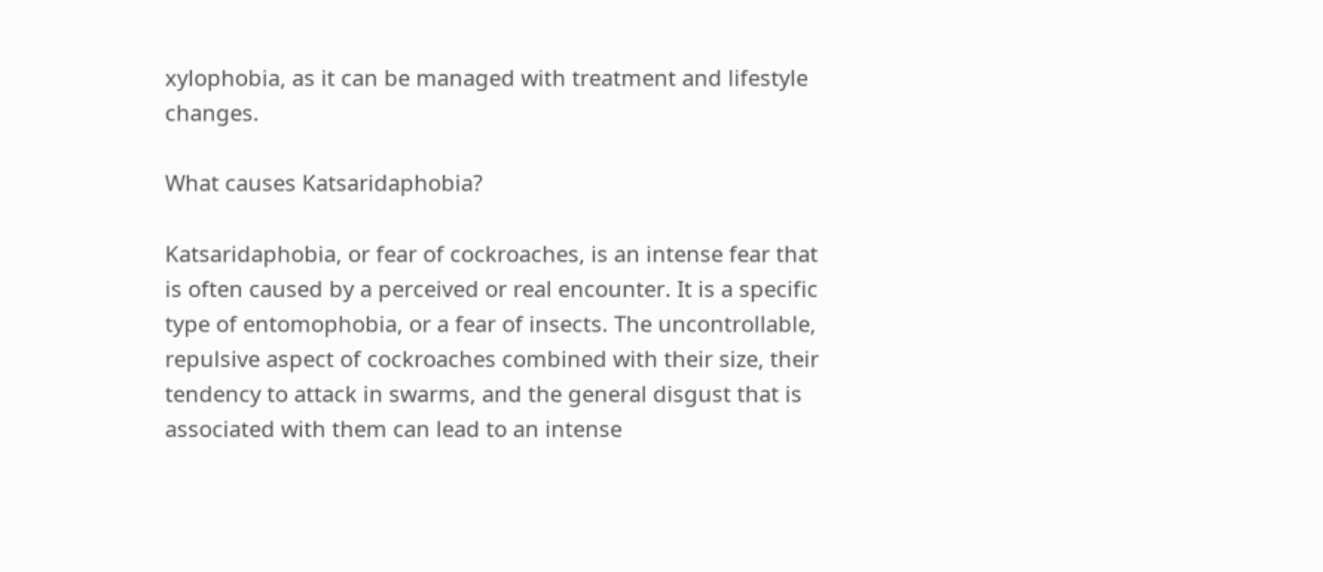xylophobia, as it can be managed with treatment and lifestyle changes.

What causes Katsaridaphobia?

Katsaridaphobia, or fear of cockroaches, is an intense fear that is often caused by a perceived or real encounter. It is a specific type of entomophobia, or a fear of insects. The uncontrollable, repulsive aspect of cockroaches combined with their size, their tendency to attack in swarms, and the general disgust that is associated with them can lead to an intense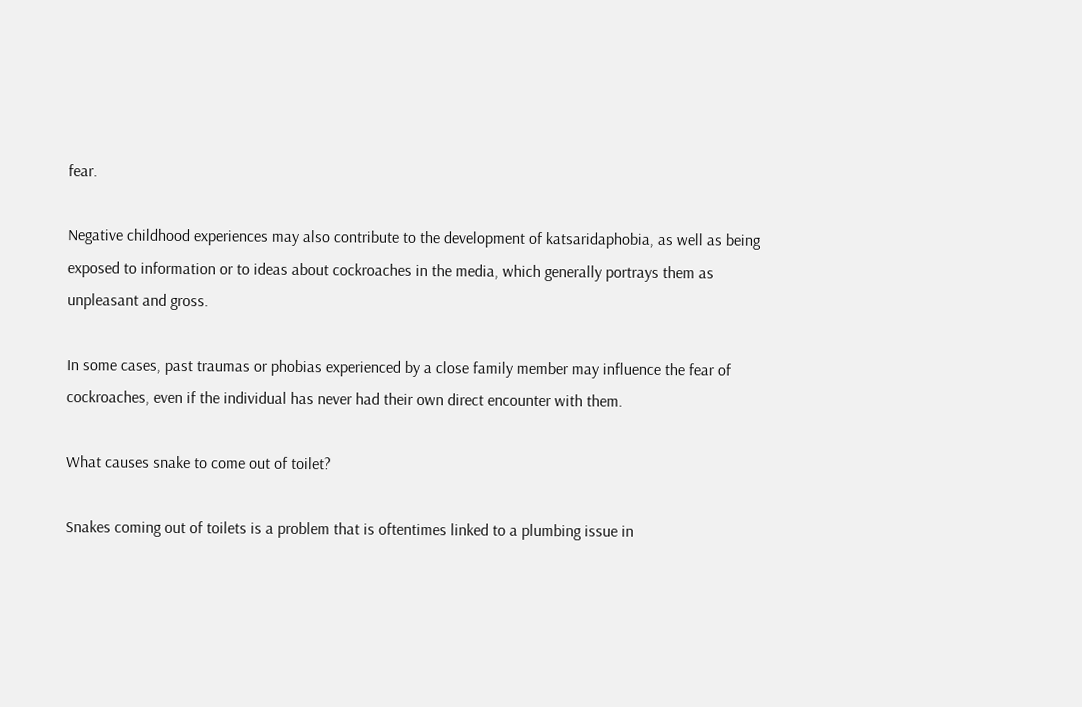fear.

Negative childhood experiences may also contribute to the development of katsaridaphobia, as well as being exposed to information or to ideas about cockroaches in the media, which generally portrays them as unpleasant and gross.

In some cases, past traumas or phobias experienced by a close family member may influence the fear of cockroaches, even if the individual has never had their own direct encounter with them.

What causes snake to come out of toilet?

Snakes coming out of toilets is a problem that is oftentimes linked to a plumbing issue in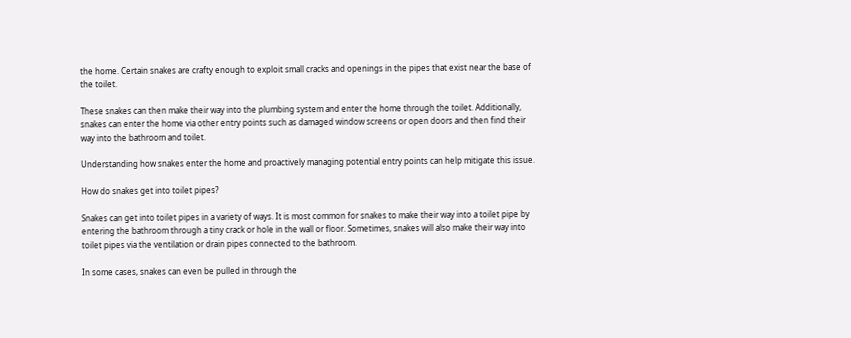the home. Certain snakes are crafty enough to exploit small cracks and openings in the pipes that exist near the base of the toilet.

These snakes can then make their way into the plumbing system and enter the home through the toilet. Additionally, snakes can enter the home via other entry points such as damaged window screens or open doors and then find their way into the bathroom and toilet.

Understanding how snakes enter the home and proactively managing potential entry points can help mitigate this issue.

How do snakes get into toilet pipes?

Snakes can get into toilet pipes in a variety of ways. It is most common for snakes to make their way into a toilet pipe by entering the bathroom through a tiny crack or hole in the wall or floor. Sometimes, snakes will also make their way into toilet pipes via the ventilation or drain pipes connected to the bathroom.

In some cases, snakes can even be pulled in through the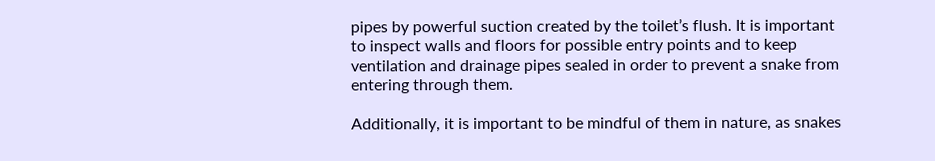pipes by powerful suction created by the toilet’s flush. It is important to inspect walls and floors for possible entry points and to keep ventilation and drainage pipes sealed in order to prevent a snake from entering through them.

Additionally, it is important to be mindful of them in nature, as snakes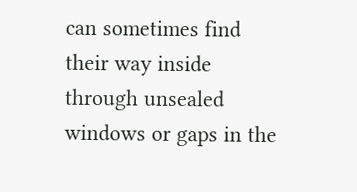can sometimes find their way inside through unsealed windows or gaps in the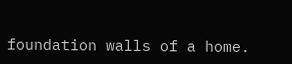foundation walls of a home.